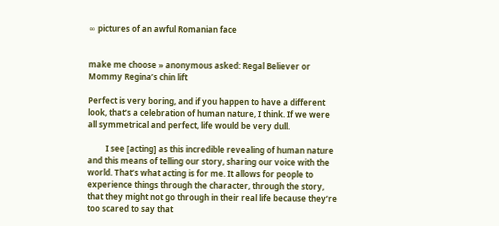∞ pictures of an awful Romanian face


make me choose » anonymous asked: Regal Believer or Mommy Regina’s chin lift

Perfect is very boring, and if you happen to have a different look, that’s a celebration of human nature, I think. If we were all symmetrical and perfect, life would be very dull.

         I see [acting] as this incredible revealing of human nature and this means of telling our story, sharing our voice with the world. That’s what acting is for me. It allows for people to experience things through the character, through the story, that they might not go through in their real life because they’re too scared to say that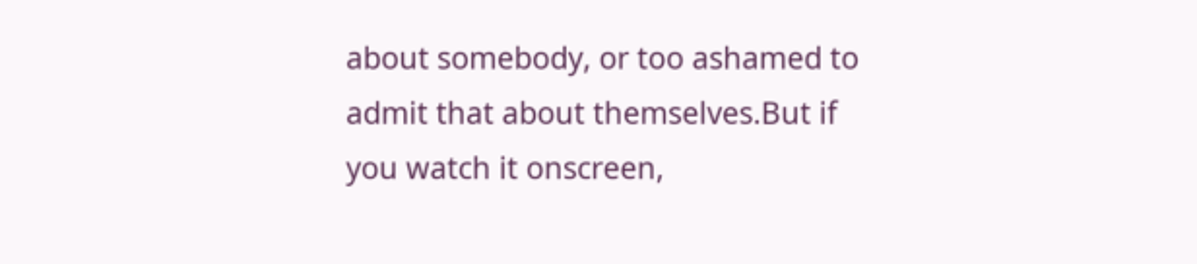about somebody, or too ashamed to admit that about themselves.But if you watch it onscreen,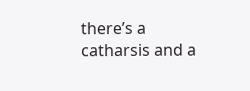there’s a catharsis and a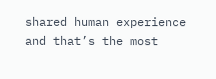shared human experience and that’s the most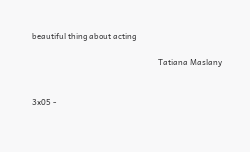beautiful thing about acting

                                                               Tatiana Maslany


3x05 -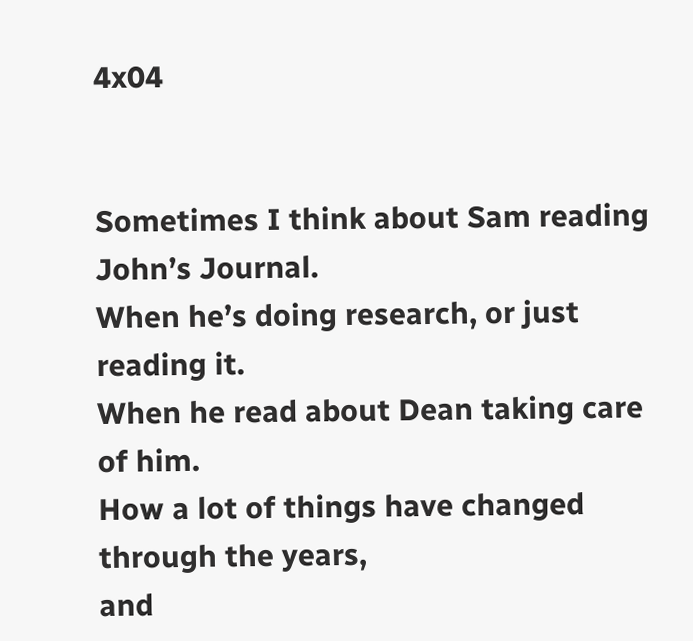4x04


Sometimes I think about Sam reading John’s Journal.
When he’s doing research, or just reading it.
When he read about Dean taking care of him.
How a lot of things have changed through the years,
and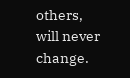others, will never change.